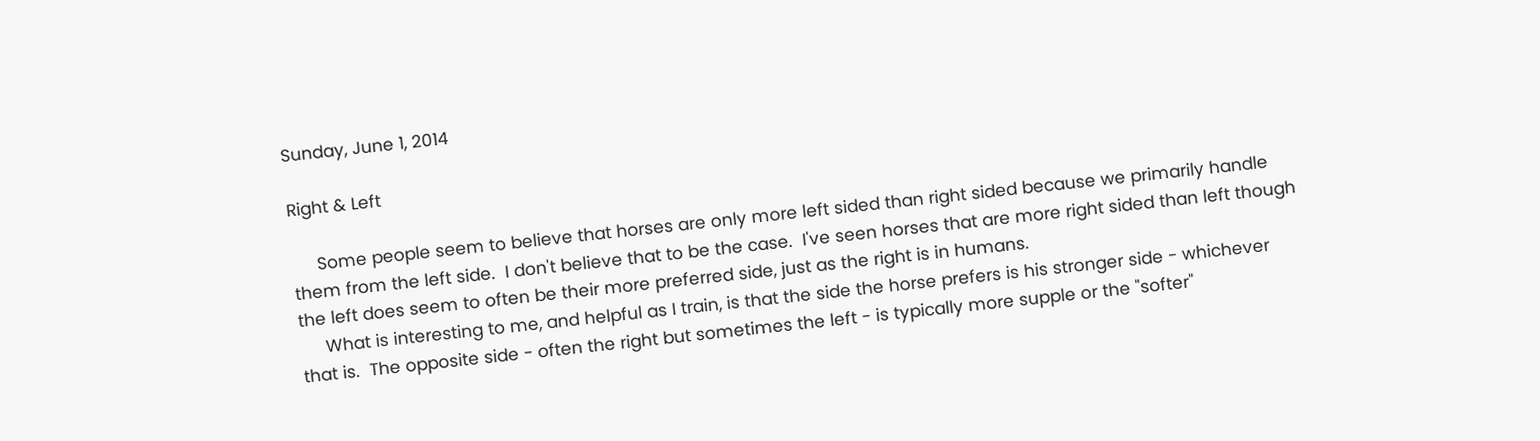Sunday, June 1, 2014

Right & Left

     Some people seem to believe that horses are only more left sided than right sided because we primarily handle them from the left side.  I don't believe that to be the case.  I've seen horses that are more right sided than left though the left does seem to often be their more preferred side, just as the right is in humans.
     What is interesting to me, and helpful as I train, is that the side the horse prefers is his stronger side - whichever that is.  The opposite side - often the right but sometimes the left - is typically more supple or the "softer"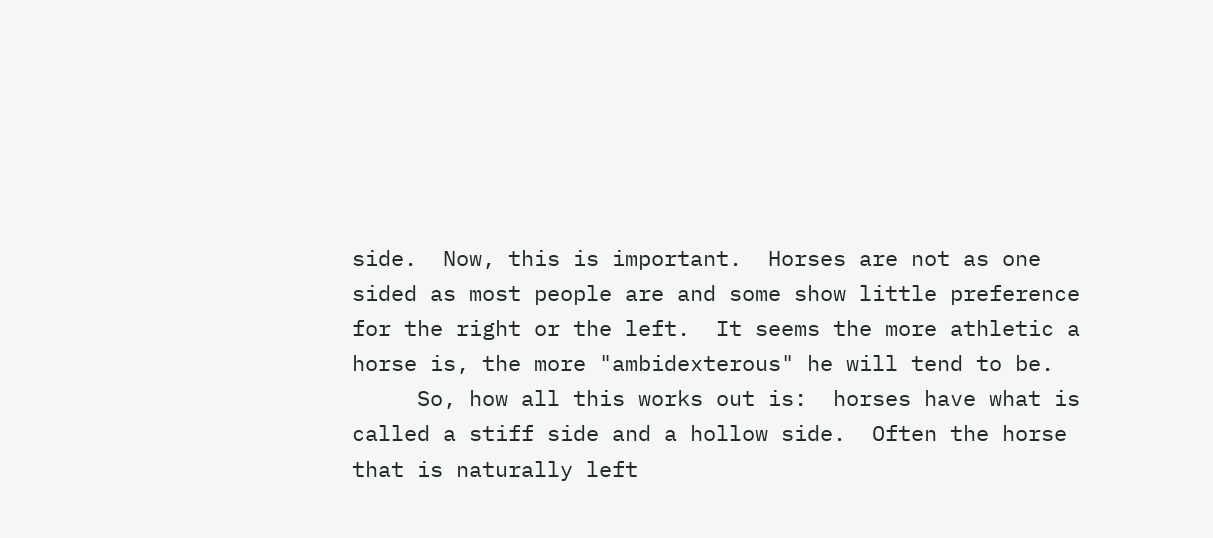side.  Now, this is important.  Horses are not as one sided as most people are and some show little preference for the right or the left.  It seems the more athletic a horse is, the more "ambidexterous" he will tend to be.
     So, how all this works out is:  horses have what is called a stiff side and a hollow side.  Often the horse that is naturally left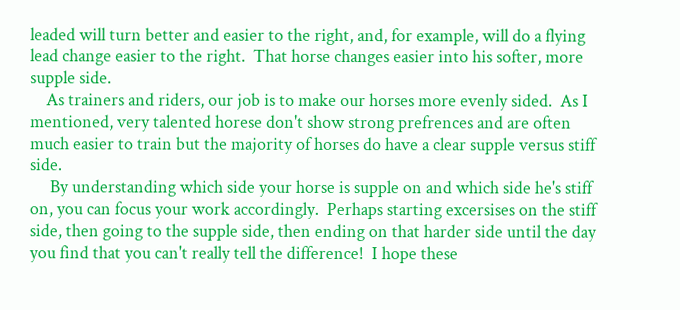leaded will turn better and easier to the right, and, for example, will do a flying lead change easier to the right.  That horse changes easier into his softer, more supple side.
    As trainers and riders, our job is to make our horses more evenly sided.  As I mentioned, very talented horese don't show strong prefrences and are often much easier to train but the majority of horses do have a clear supple versus stiff side.
     By understanding which side your horse is supple on and which side he's stiff on, you can focus your work accordingly.  Perhaps starting excersises on the stiff side, then going to the supple side, then ending on that harder side until the day you find that you can't really tell the difference!  I hope these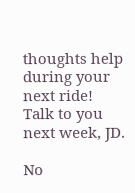thoughts help during your next ride!  Talk to you next week, JD.

No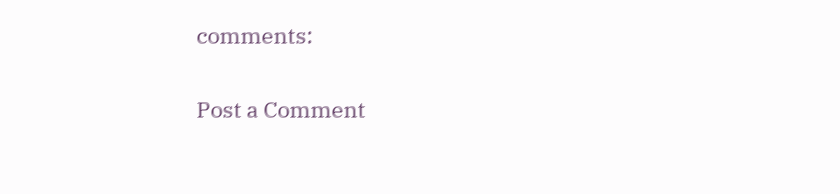comments:

Post a Comment